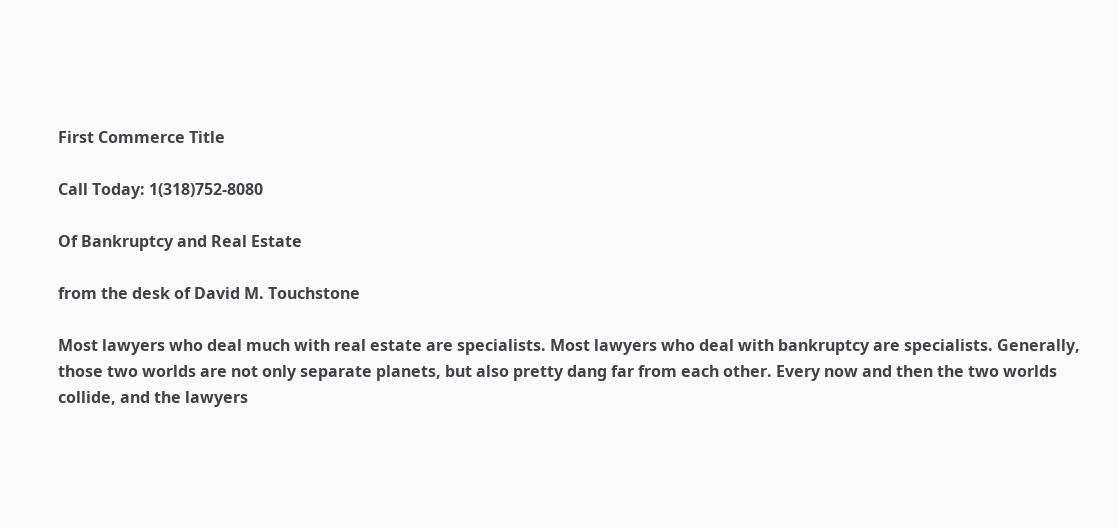First Commerce Title

Call Today: 1(318)752-8080

Of Bankruptcy and Real Estate

from the desk of David M. Touchstone

Most lawyers who deal much with real estate are specialists. Most lawyers who deal with bankruptcy are specialists. Generally, those two worlds are not only separate planets, but also pretty dang far from each other. Every now and then the two worlds collide, and the lawyers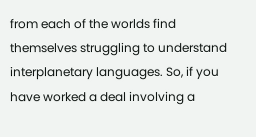from each of the worlds find themselves struggling to understand interplanetary languages. So, if you have worked a deal involving a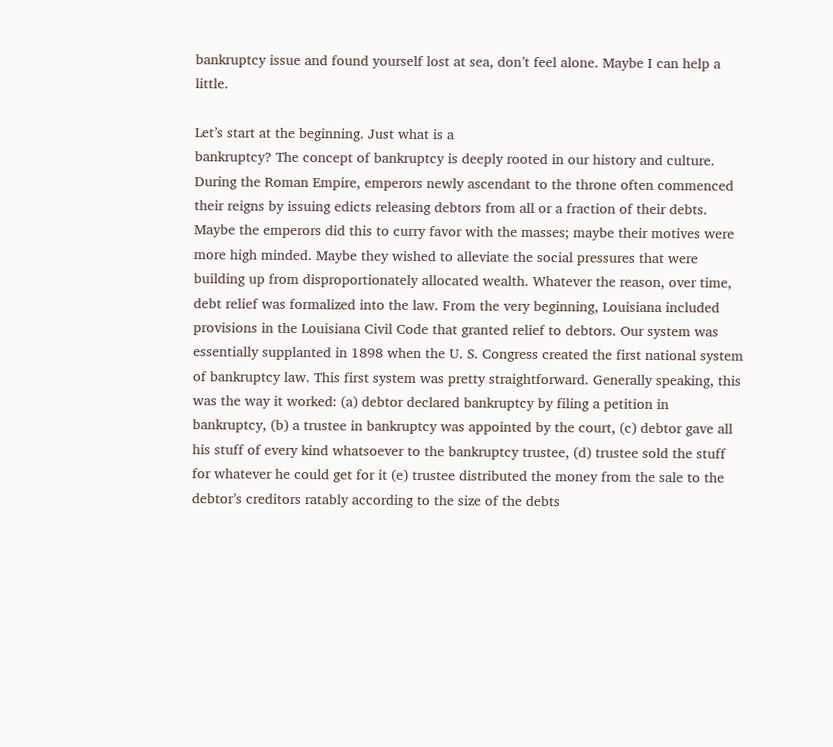bankruptcy issue and found yourself lost at sea, don’t feel alone. Maybe I can help a little.

Let’s start at the beginning. Just what is a
bankruptcy? The concept of bankruptcy is deeply rooted in our history and culture. During the Roman Empire, emperors newly ascendant to the throne often commenced their reigns by issuing edicts releasing debtors from all or a fraction of their debts. Maybe the emperors did this to curry favor with the masses; maybe their motives were more high minded. Maybe they wished to alleviate the social pressures that were building up from disproportionately allocated wealth. Whatever the reason, over time, debt relief was formalized into the law. From the very beginning, Louisiana included provisions in the Louisiana Civil Code that granted relief to debtors. Our system was essentially supplanted in 1898 when the U. S. Congress created the first national system of bankruptcy law. This first system was pretty straightforward. Generally speaking, this was the way it worked: (a) debtor declared bankruptcy by filing a petition in bankruptcy, (b) a trustee in bankruptcy was appointed by the court, (c) debtor gave all his stuff of every kind whatsoever to the bankruptcy trustee, (d) trustee sold the stuff for whatever he could get for it (e) trustee distributed the money from the sale to the debtor’s creditors ratably according to the size of the debts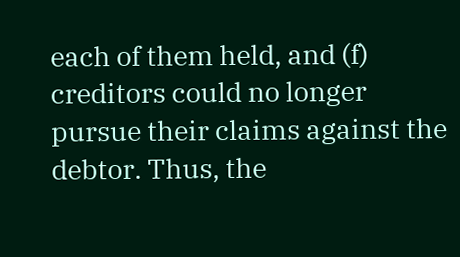each of them held, and (f) creditors could no longer pursue their claims against the debtor. Thus, the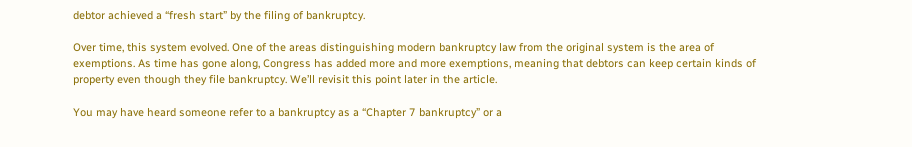debtor achieved a “fresh start” by the filing of bankruptcy.

Over time, this system evolved. One of the areas distinguishing modern bankruptcy law from the original system is the area of exemptions. As time has gone along, Congress has added more and more exemptions, meaning that debtors can keep certain kinds of property even though they file bankruptcy. We’ll revisit this point later in the article.

You may have heard someone refer to a bankruptcy as a “Chapter 7 bankruptcy” or a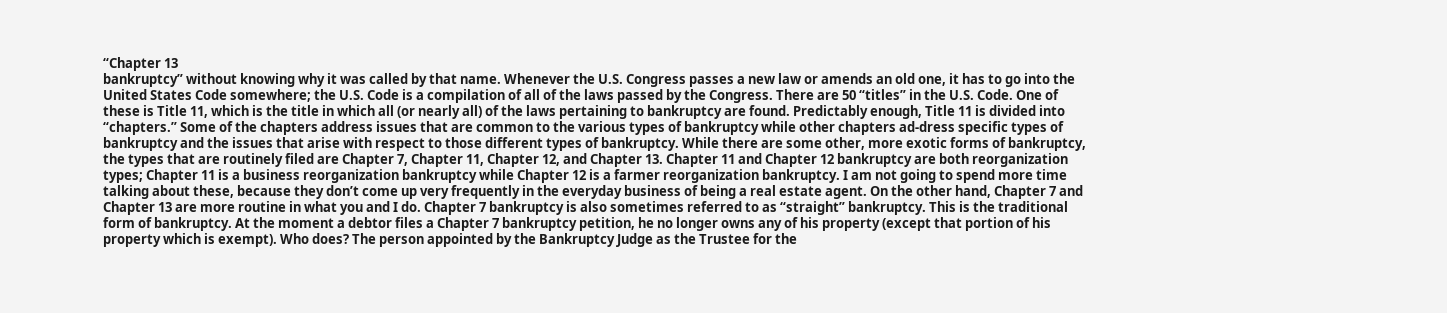“Chapter 13
bankruptcy” without knowing why it was called by that name. Whenever the U.S. Congress passes a new law or amends an old one, it has to go into the United States Code somewhere; the U.S. Code is a compilation of all of the laws passed by the Congress. There are 50 “titles” in the U.S. Code. One of these is Title 11, which is the title in which all (or nearly all) of the laws pertaining to bankruptcy are found. Predictably enough, Title 11 is divided into “chapters.” Some of the chapters address issues that are common to the various types of bankruptcy while other chapters ad-dress specific types of bankruptcy and the issues that arise with respect to those different types of bankruptcy. While there are some other, more exotic forms of bankruptcy, the types that are routinely filed are Chapter 7, Chapter 11, Chapter 12, and Chapter 13. Chapter 11 and Chapter 12 bankruptcy are both reorganization types; Chapter 11 is a business reorganization bankruptcy while Chapter 12 is a farmer reorganization bankruptcy. I am not going to spend more time talking about these, because they don’t come up very frequently in the everyday business of being a real estate agent. On the other hand, Chapter 7 and Chapter 13 are more routine in what you and I do. Chapter 7 bankruptcy is also sometimes referred to as “straight” bankruptcy. This is the traditional form of bankruptcy. At the moment a debtor files a Chapter 7 bankruptcy petition, he no longer owns any of his property (except that portion of his property which is exempt). Who does? The person appointed by the Bankruptcy Judge as the Trustee for the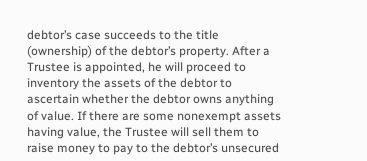debtor’s case succeeds to the title (ownership) of the debtor’s property. After a Trustee is appointed, he will proceed to inventory the assets of the debtor to ascertain whether the debtor owns anything of value. If there are some nonexempt assets having value, the Trustee will sell them to raise money to pay to the debtor’s unsecured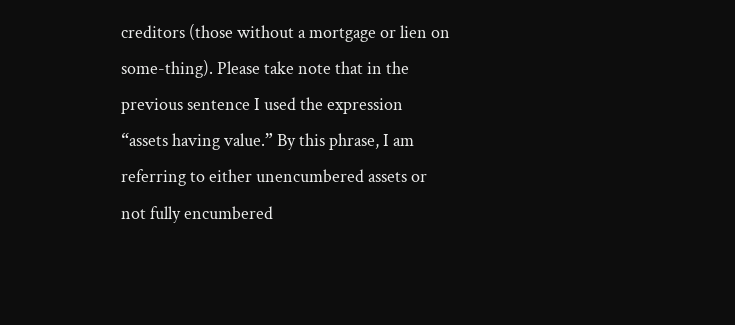creditors (those without a mortgage or lien on some-thing). Please take note that in the previous sentence I used the expression “assets having value.” By this phrase, I am referring to either unencumbered assets or not fully encumbered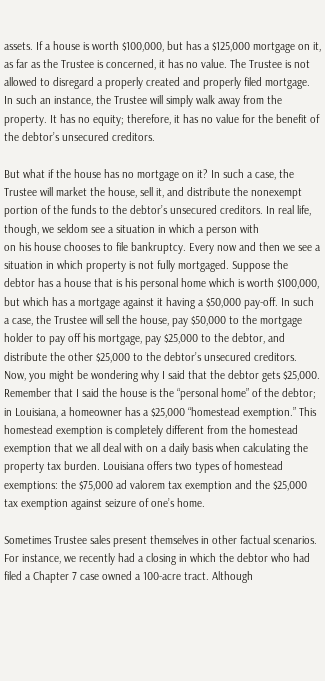assets. If a house is worth $100,000, but has a $125,000 mortgage on it, as far as the Trustee is concerned, it has no value. The Trustee is not allowed to disregard a properly created and properly filed mortgage. In such an instance, the Trustee will simply walk away from the property. It has no equity; therefore, it has no value for the benefit of the debtor’s unsecured creditors.

But what if the house has no mortgage on it? In such a case, the Trustee will market the house, sell it, and distribute the nonexempt portion of the funds to the debtor’s unsecured creditors. In real life, though, we seldom see a situation in which a person with
on his house chooses to file bankruptcy. Every now and then we see a situation in which property is not fully mortgaged. Suppose the debtor has a house that is his personal home which is worth $100,000, but which has a mortgage against it having a $50,000 pay-off. In such a case, the Trustee will sell the house, pay $50,000 to the mortgage holder to pay off his mortgage, pay $25,000 to the debtor, and distribute the other $25,000 to the debtor’s unsecured creditors. Now, you might be wondering why I said that the debtor gets $25,000. Remember that I said the house is the “personal home” of the debtor; in Louisiana, a homeowner has a $25,000 “homestead exemption.” This homestead exemption is completely different from the homestead exemption that we all deal with on a daily basis when calculating the property tax burden. Louisiana offers two types of homestead exemptions: the $75,000 ad valorem tax exemption and the $25,000 tax exemption against seizure of one’s home.

Sometimes Trustee sales present themselves in other factual scenarios. For instance, we recently had a closing in which the debtor who had filed a Chapter 7 case owned a 100-acre tract. Although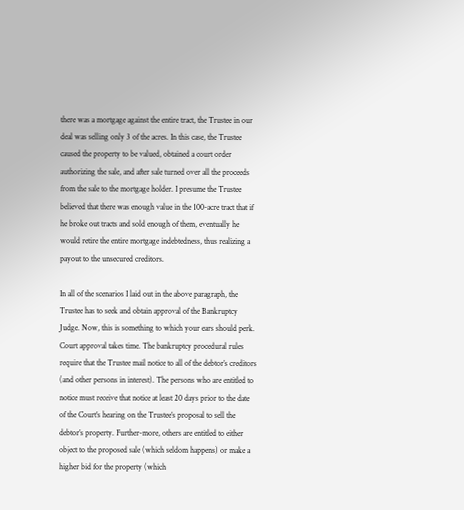there was a mortgage against the entire tract, the Trustee in our deal was selling only 3 of the acres. In this case, the Trustee caused the property to be valued, obtained a court order authorizing the sale, and after sale turned over all the proceeds from the sale to the mortgage holder. I presume the Trustee believed that there was enough value in the 100-acre tract that if he broke out tracts and sold enough of them, eventually he would retire the entire mortgage indebtedness, thus realizing a payout to the unsecured creditors.

In all of the scenarios I laid out in the above paragraph, the Trustee has to seek and obtain approval of the Bankruptcy Judge. Now, this is something to which your ears should perk. Court approval takes time. The bankruptcy procedural rules require that the Trustee mail notice to all of the debtor’s creditors (and other persons in interest). The persons who are entitled to notice must receive that notice at least 20 days prior to the date of the Court’s hearing on the Trustee’s proposal to sell the debtor’s property. Further-more, others are entitled to either object to the proposed sale (which seldom happens) or make a higher bid for the property (which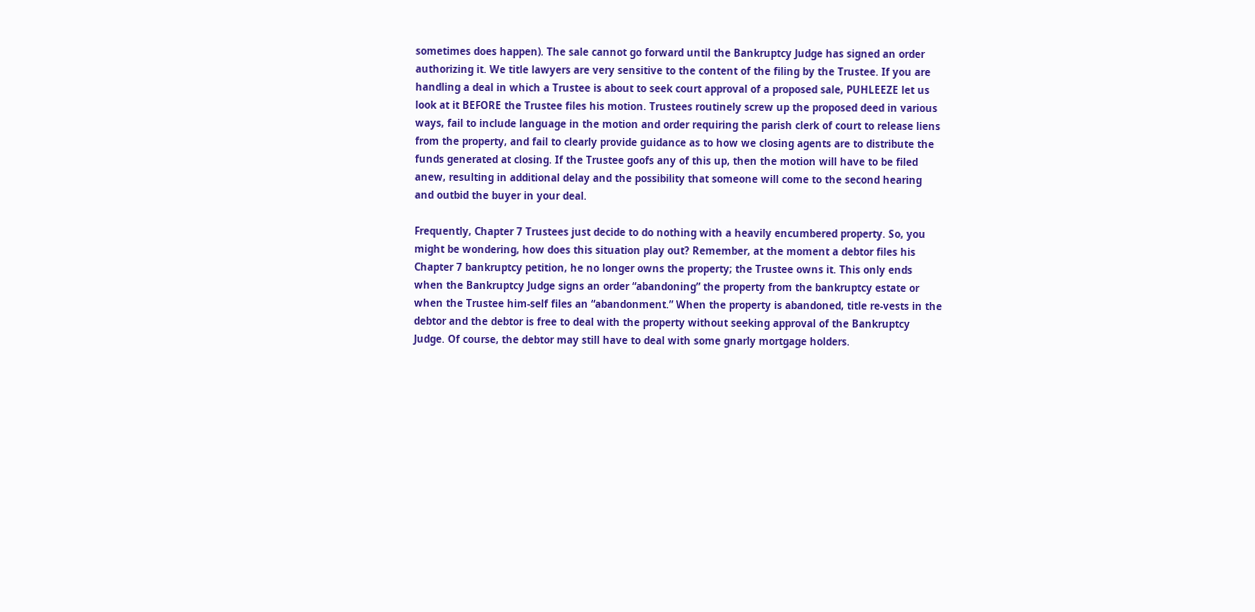sometimes does happen). The sale cannot go forward until the Bankruptcy Judge has signed an order authorizing it. We title lawyers are very sensitive to the content of the filing by the Trustee. If you are handling a deal in which a Trustee is about to seek court approval of a proposed sale, PUHLEEZE let us look at it BEFORE the Trustee files his motion. Trustees routinely screw up the proposed deed in various ways, fail to include language in the motion and order requiring the parish clerk of court to release liens from the property, and fail to clearly provide guidance as to how we closing agents are to distribute the funds generated at closing. If the Trustee goofs any of this up, then the motion will have to be filed anew, resulting in additional delay and the possibility that someone will come to the second hearing and outbid the buyer in your deal.

Frequently, Chapter 7 Trustees just decide to do nothing with a heavily encumbered property. So, you might be wondering, how does this situation play out? Remember, at the moment a debtor files his Chapter 7 bankruptcy petition, he no longer owns the property; the Trustee owns it. This only ends when the Bankruptcy Judge signs an order “abandoning” the property from the bankruptcy estate or when the Trustee him-self files an “abandonment.” When the property is abandoned, title re-vests in the debtor and the debtor is free to deal with the property without seeking approval of the Bankruptcy Judge. Of course, the debtor may still have to deal with some gnarly mortgage holders.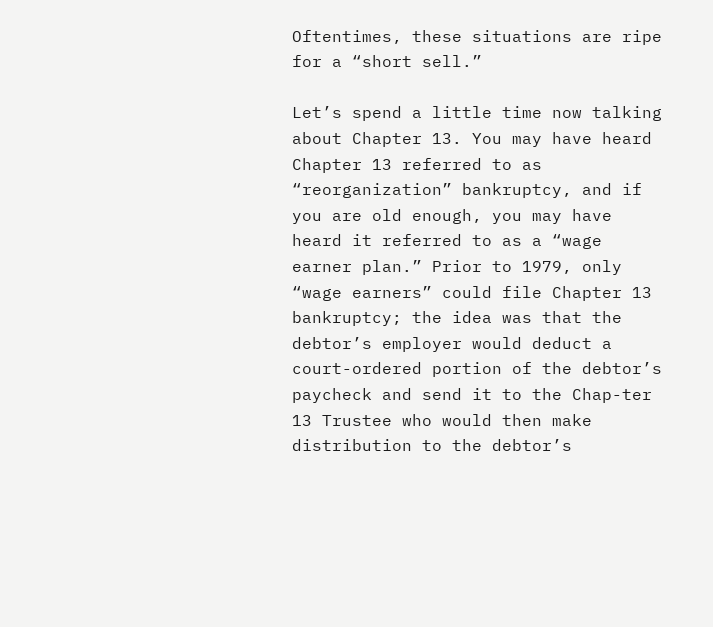Oftentimes, these situations are ripe for a “short sell.”

Let’s spend a little time now talking about Chapter 13. You may have heard Chapter 13 referred to as “reorganization” bankruptcy, and if you are old enough, you may have heard it referred to as a “wage earner plan.” Prior to 1979, only “wage earners” could file Chapter 13 bankruptcy; the idea was that the debtor’s employer would deduct a court-ordered portion of the debtor’s paycheck and send it to the Chap-ter 13 Trustee who would then make distribution to the debtor’s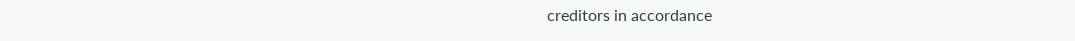creditors in accordance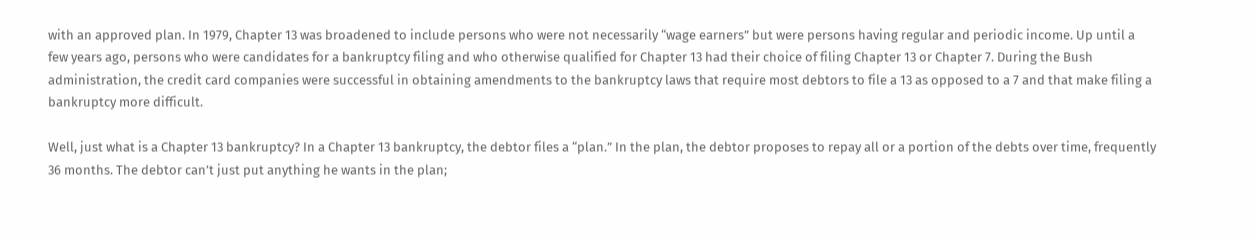with an approved plan. In 1979, Chapter 13 was broadened to include persons who were not necessarily “wage earners” but were persons having regular and periodic income. Up until a few years ago, persons who were candidates for a bankruptcy filing and who otherwise qualified for Chapter 13 had their choice of filing Chapter 13 or Chapter 7. During the Bush administration, the credit card companies were successful in obtaining amendments to the bankruptcy laws that require most debtors to file a 13 as opposed to a 7 and that make filing a bankruptcy more difficult.

Well, just what is a Chapter 13 bankruptcy? In a Chapter 13 bankruptcy, the debtor files a “plan.” In the plan, the debtor proposes to repay all or a portion of the debts over time, frequently 36 months. The debtor can’t just put anything he wants in the plan;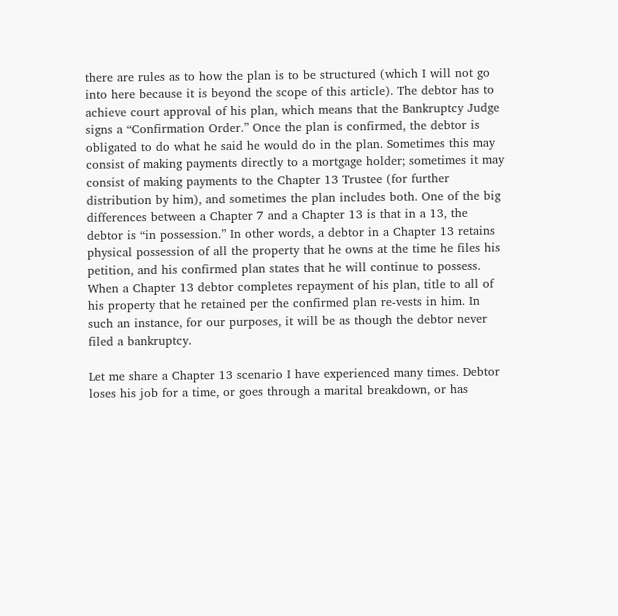there are rules as to how the plan is to be structured (which I will not go into here because it is beyond the scope of this article). The debtor has to achieve court approval of his plan, which means that the Bankruptcy Judge signs a “Confirmation Order.” Once the plan is confirmed, the debtor is obligated to do what he said he would do in the plan. Sometimes this may consist of making payments directly to a mortgage holder; sometimes it may consist of making payments to the Chapter 13 Trustee (for further distribution by him), and sometimes the plan includes both. One of the big differences between a Chapter 7 and a Chapter 13 is that in a 13, the debtor is “in possession.” In other words, a debtor in a Chapter 13 retains physical possession of all the property that he owns at the time he files his petition, and his confirmed plan states that he will continue to possess. When a Chapter 13 debtor completes repayment of his plan, title to all of his property that he retained per the confirmed plan re-vests in him. In such an instance, for our purposes, it will be as though the debtor never filed a bankruptcy.

Let me share a Chapter 13 scenario I have experienced many times. Debtor loses his job for a time, or goes through a marital breakdown, or has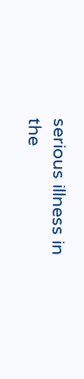serious illness in the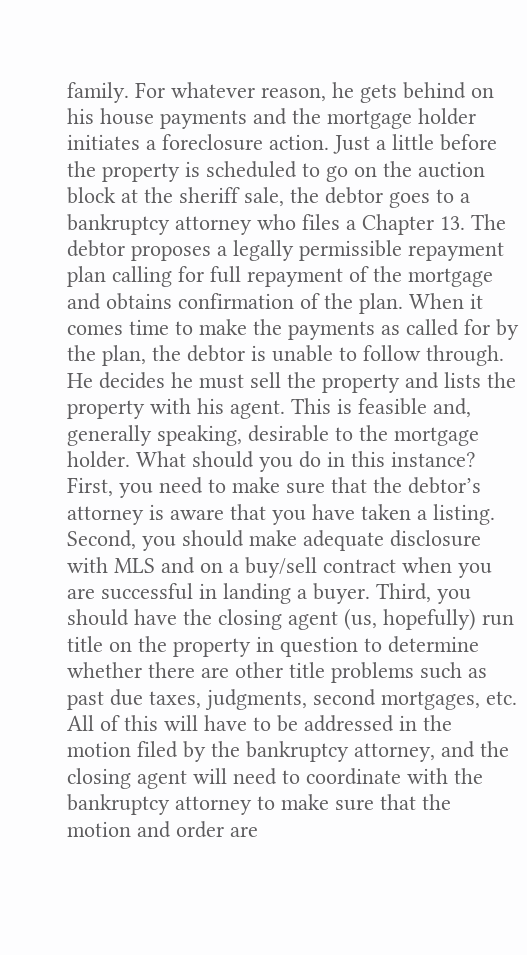family. For whatever reason, he gets behind on his house payments and the mortgage holder initiates a foreclosure action. Just a little before the property is scheduled to go on the auction block at the sheriff sale, the debtor goes to a bankruptcy attorney who files a Chapter 13. The debtor proposes a legally permissible repayment plan calling for full repayment of the mortgage and obtains confirmation of the plan. When it comes time to make the payments as called for by the plan, the debtor is unable to follow through. He decides he must sell the property and lists the property with his agent. This is feasible and, generally speaking, desirable to the mortgage holder. What should you do in this instance? First, you need to make sure that the debtor’s attorney is aware that you have taken a listing. Second, you should make adequate disclosure with MLS and on a buy/sell contract when you are successful in landing a buyer. Third, you should have the closing agent (us, hopefully) run title on the property in question to determine whether there are other title problems such as past due taxes, judgments, second mortgages, etc. All of this will have to be addressed in the motion filed by the bankruptcy attorney, and the closing agent will need to coordinate with the bankruptcy attorney to make sure that the motion and order are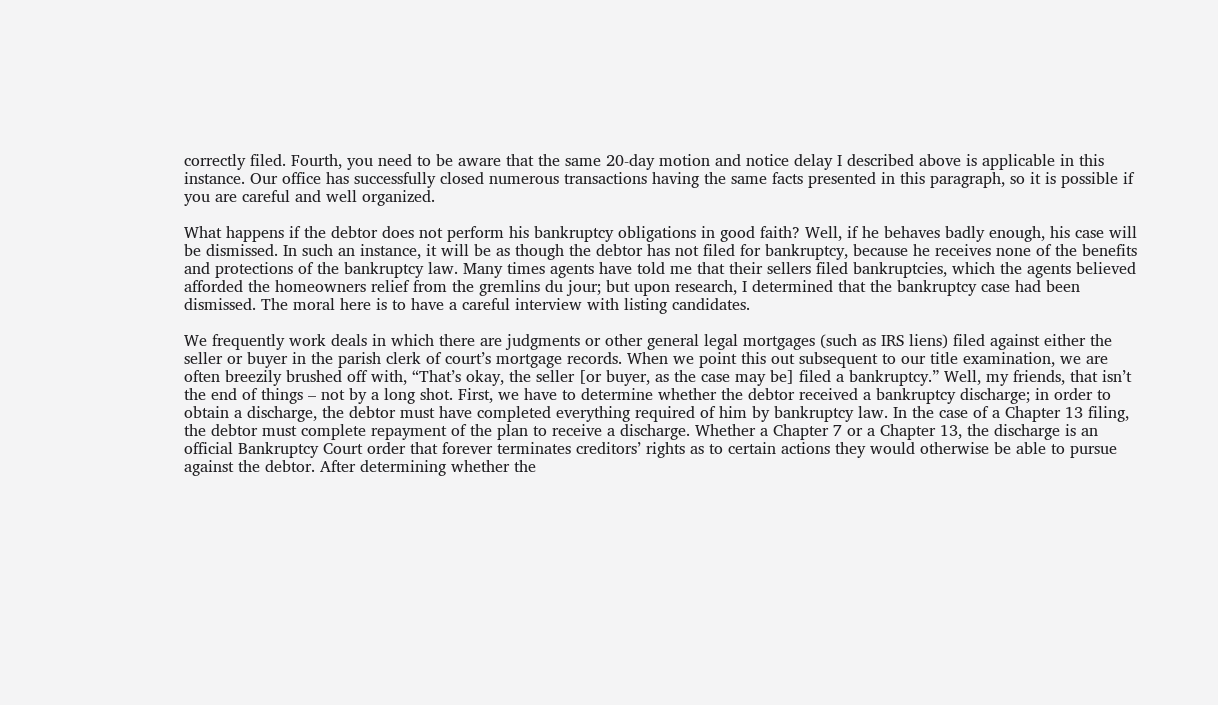correctly filed. Fourth, you need to be aware that the same 20-day motion and notice delay I described above is applicable in this instance. Our office has successfully closed numerous transactions having the same facts presented in this paragraph, so it is possible if you are careful and well organized.

What happens if the debtor does not perform his bankruptcy obligations in good faith? Well, if he behaves badly enough, his case will be dismissed. In such an instance, it will be as though the debtor has not filed for bankruptcy, because he receives none of the benefits and protections of the bankruptcy law. Many times agents have told me that their sellers filed bankruptcies, which the agents believed afforded the homeowners relief from the gremlins du jour; but upon research, I determined that the bankruptcy case had been dismissed. The moral here is to have a careful interview with listing candidates.

We frequently work deals in which there are judgments or other general legal mortgages (such as IRS liens) filed against either the seller or buyer in the parish clerk of court’s mortgage records. When we point this out subsequent to our title examination, we are often breezily brushed off with, “That’s okay, the seller [or buyer, as the case may be] filed a bankruptcy.” Well, my friends, that isn’t the end of things – not by a long shot. First, we have to determine whether the debtor received a bankruptcy discharge; in order to obtain a discharge, the debtor must have completed everything required of him by bankruptcy law. In the case of a Chapter 13 filing, the debtor must complete repayment of the plan to receive a discharge. Whether a Chapter 7 or a Chapter 13, the discharge is an official Bankruptcy Court order that forever terminates creditors’ rights as to certain actions they would otherwise be able to pursue against the debtor. After determining whether the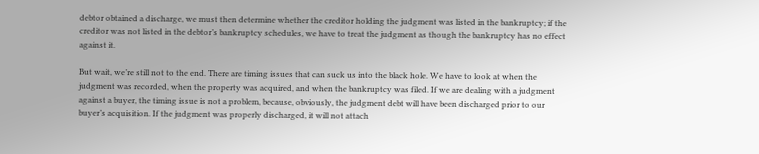debtor obtained a discharge, we must then determine whether the creditor holding the judgment was listed in the bankruptcy; if the creditor was not listed in the debtor’s bankruptcy schedules, we have to treat the judgment as though the bankruptcy has no effect against it.

But wait, we’re still not to the end. There are timing issues that can suck us into the black hole. We have to look at when the judgment was recorded, when the property was acquired, and when the bankruptcy was filed. If we are dealing with a judgment against a buyer, the timing issue is not a problem, because, obviously, the judgment debt will have been discharged prior to our buyer’s acquisition. If the judgment was properly discharged, it will not attach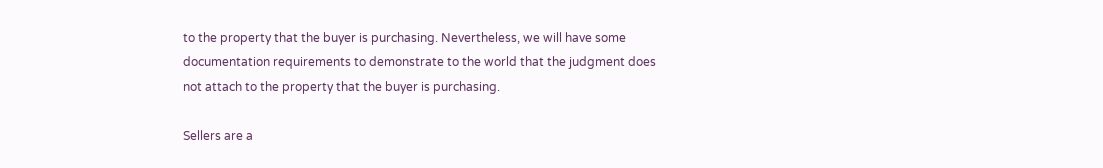to the property that the buyer is purchasing. Nevertheless, we will have some documentation requirements to demonstrate to the world that the judgment does not attach to the property that the buyer is purchasing.

Sellers are a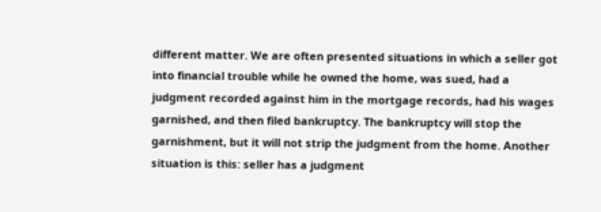different matter. We are often presented situations in which a seller got into financial trouble while he owned the home, was sued, had a judgment recorded against him in the mortgage records, had his wages garnished, and then filed bankruptcy. The bankruptcy will stop the garnishment, but it will not strip the judgment from the home. Another situation is this: seller has a judgment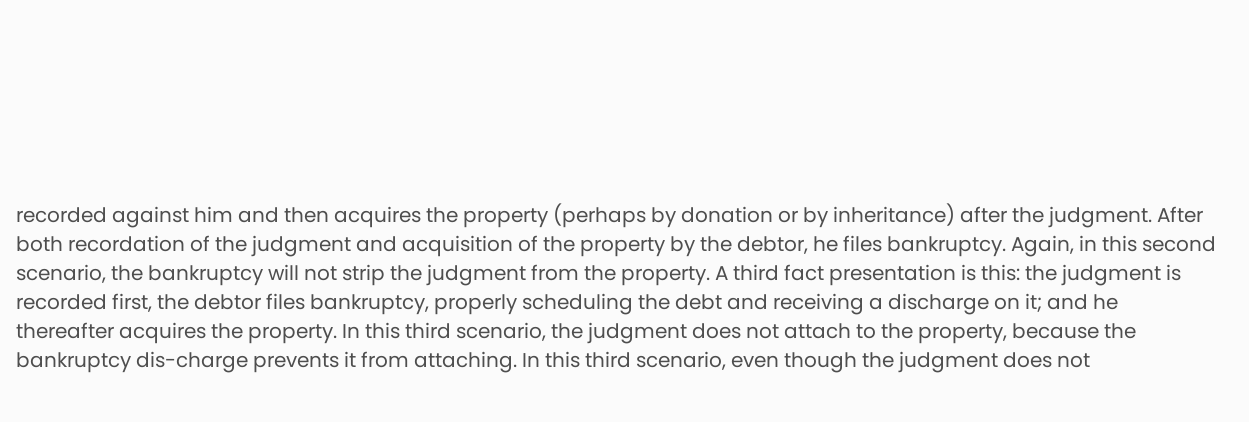recorded against him and then acquires the property (perhaps by donation or by inheritance) after the judgment. After both recordation of the judgment and acquisition of the property by the debtor, he files bankruptcy. Again, in this second scenario, the bankruptcy will not strip the judgment from the property. A third fact presentation is this: the judgment is recorded first, the debtor files bankruptcy, properly scheduling the debt and receiving a discharge on it; and he thereafter acquires the property. In this third scenario, the judgment does not attach to the property, because the bankruptcy dis-charge prevents it from attaching. In this third scenario, even though the judgment does not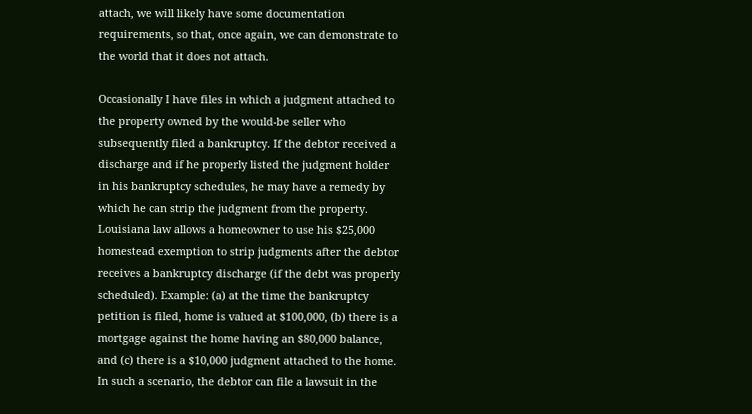attach, we will likely have some documentation requirements, so that, once again, we can demonstrate to the world that it does not attach.

Occasionally I have files in which a judgment attached to the property owned by the would-be seller who subsequently filed a bankruptcy. If the debtor received a discharge and if he properly listed the judgment holder in his bankruptcy schedules, he may have a remedy by which he can strip the judgment from the property. Louisiana law allows a homeowner to use his $25,000 homestead exemption to strip judgments after the debtor receives a bankruptcy discharge (if the debt was properly scheduled). Example: (a) at the time the bankruptcy petition is filed, home is valued at $100,000, (b) there is a mortgage against the home having an $80,000 balance, and (c) there is a $10,000 judgment attached to the home. In such a scenario, the debtor can file a lawsuit in the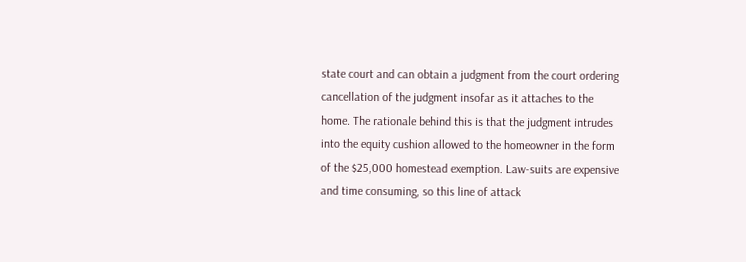state court and can obtain a judgment from the court ordering cancellation of the judgment insofar as it attaches to the home. The rationale behind this is that the judgment intrudes into the equity cushion allowed to the homeowner in the form of the $25,000 homestead exemption. Law-suits are expensive and time consuming, so this line of attack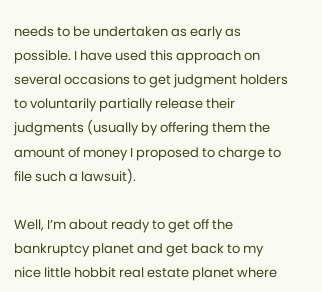needs to be undertaken as early as possible. I have used this approach on several occasions to get judgment holders to voluntarily partially release their judgments (usually by offering them the amount of money I proposed to charge to file such a lawsuit).

Well, I’m about ready to get off the bankruptcy planet and get back to my nice little hobbit real estate planet where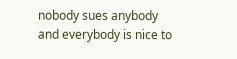nobody sues anybody and everybody is nice to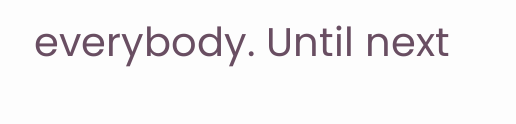everybody. Until next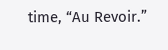time, “Au Revoir.”